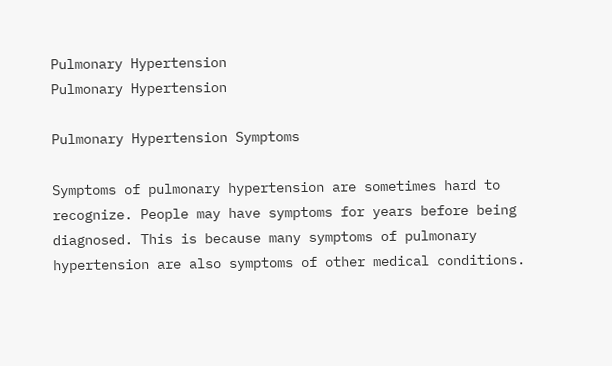Pulmonary Hypertension
Pulmonary Hypertension

Pulmonary Hypertension Symptoms

Symptoms of pulmonary hypertension are sometimes hard to recognize. People may have symptoms for years before being diagnosed. This is because many symptoms of pulmonary hypertension are also symptoms of other medical conditions.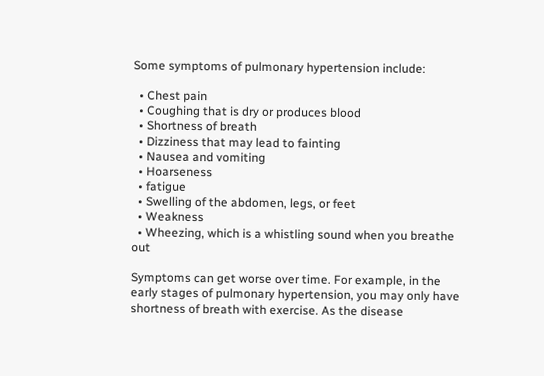Some symptoms of pulmonary hypertension include:

  • Chest pain
  • Coughing that is dry or produces blood
  • Shortness of breath
  • Dizziness that may lead to fainting
  • Nausea and vomiting
  • Hoarseness
  • fatigue
  • Swelling of the abdomen, legs, or feet
  • Weakness
  • Wheezing, which is a whistling sound when you breathe out

Symptoms can get worse over time. For example, in the early stages of pulmonary hypertension, you may only have shortness of breath with exercise. As the disease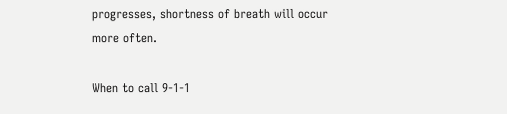progresses, shortness of breath will occur more often.

When to call 9-1-1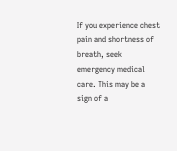If you experience chest pain and shortness of breath, seek emergency medical care. This may be a sign of a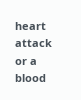heart attack or a blood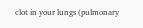clot in your lungs (pulmonary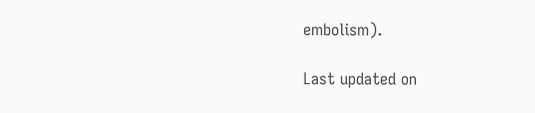embolism).

Last updated on